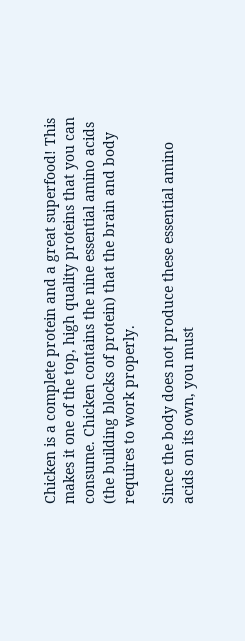Chicken is a complete protein and a great superfood! This makes it one of the top, high quality proteins that you can consume. Chicken contains the nine essential amino acids (the building blocks of protein) that the brain and body requires to work properly.

Since the body does not produce these essential amino acids on its own, you must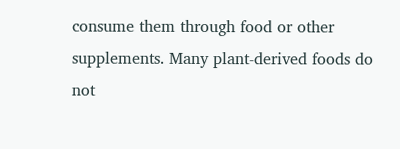consume them through food or other supplements. Many plant-derived foods do not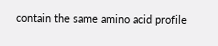contain the same amino acid profile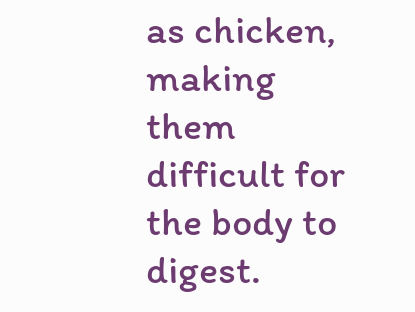as chicken, making them difficult for the body to digest.